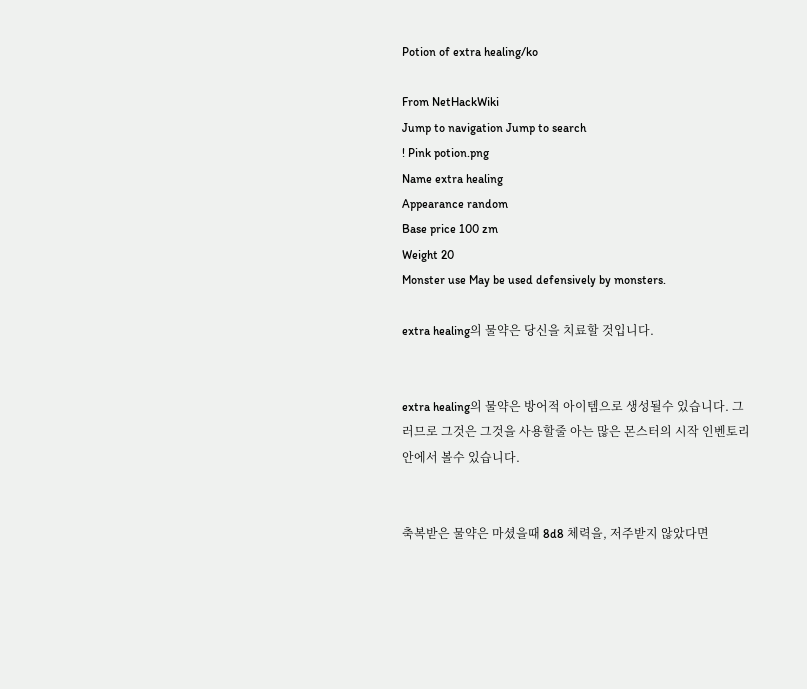Potion of extra healing/ko

From NetHackWiki
Jump to navigation Jump to search
! Pink potion.png
Name extra healing
Appearance random
Base price 100 zm
Weight 20
Monster use May be used defensively by monsters.

extra healing의 물약은 당신을 치료할 것입니다.


extra healing의 물약은 방어적 아이템으로 생성될수 있습니다. 그러므로 그것은 그것을 사용할줄 아는 많은 몬스터의 시작 인벤토리 안에서 볼수 있습니다.


축복받은 물약은 마셨을때 8d8 체력을, 저주받지 않았다면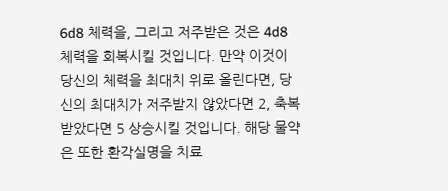6d8 체력을, 그리고 저주받은 것은 4d8 체력을 회복시킬 것입니다. 만약 이것이 당신의 체력을 최대치 위로 올린다면, 당신의 최대치가 저주받지 않았다면 2, 축복 받았다면 5 상승시킬 것입니다. 해당 물약은 또한 환각실명을 치료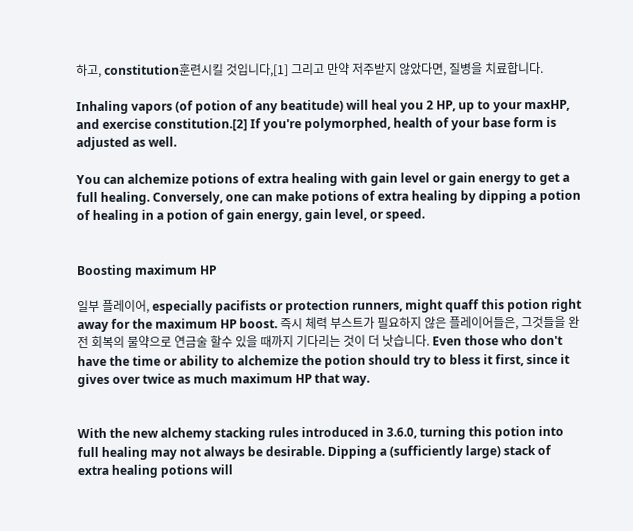하고, constitution훈련시킬 것입니다,[1] 그리고 만약 저주받지 않았다면, 질병을 치료합니다.

Inhaling vapors (of potion of any beatitude) will heal you 2 HP, up to your maxHP, and exercise constitution.[2] If you're polymorphed, health of your base form is adjusted as well.

You can alchemize potions of extra healing with gain level or gain energy to get a full healing. Conversely, one can make potions of extra healing by dipping a potion of healing in a potion of gain energy, gain level, or speed.


Boosting maximum HP

일부 플레이어, especially pacifists or protection runners, might quaff this potion right away for the maximum HP boost. 즉시 체력 부스트가 필요하지 않은 플레이어들은, 그것들을 완전 회복의 물약으로 연금술 할수 있을 때까지 기다리는 것이 더 낫습니다. Even those who don't have the time or ability to alchemize the potion should try to bless it first, since it gives over twice as much maximum HP that way.


With the new alchemy stacking rules introduced in 3.6.0, turning this potion into full healing may not always be desirable. Dipping a (sufficiently large) stack of extra healing potions will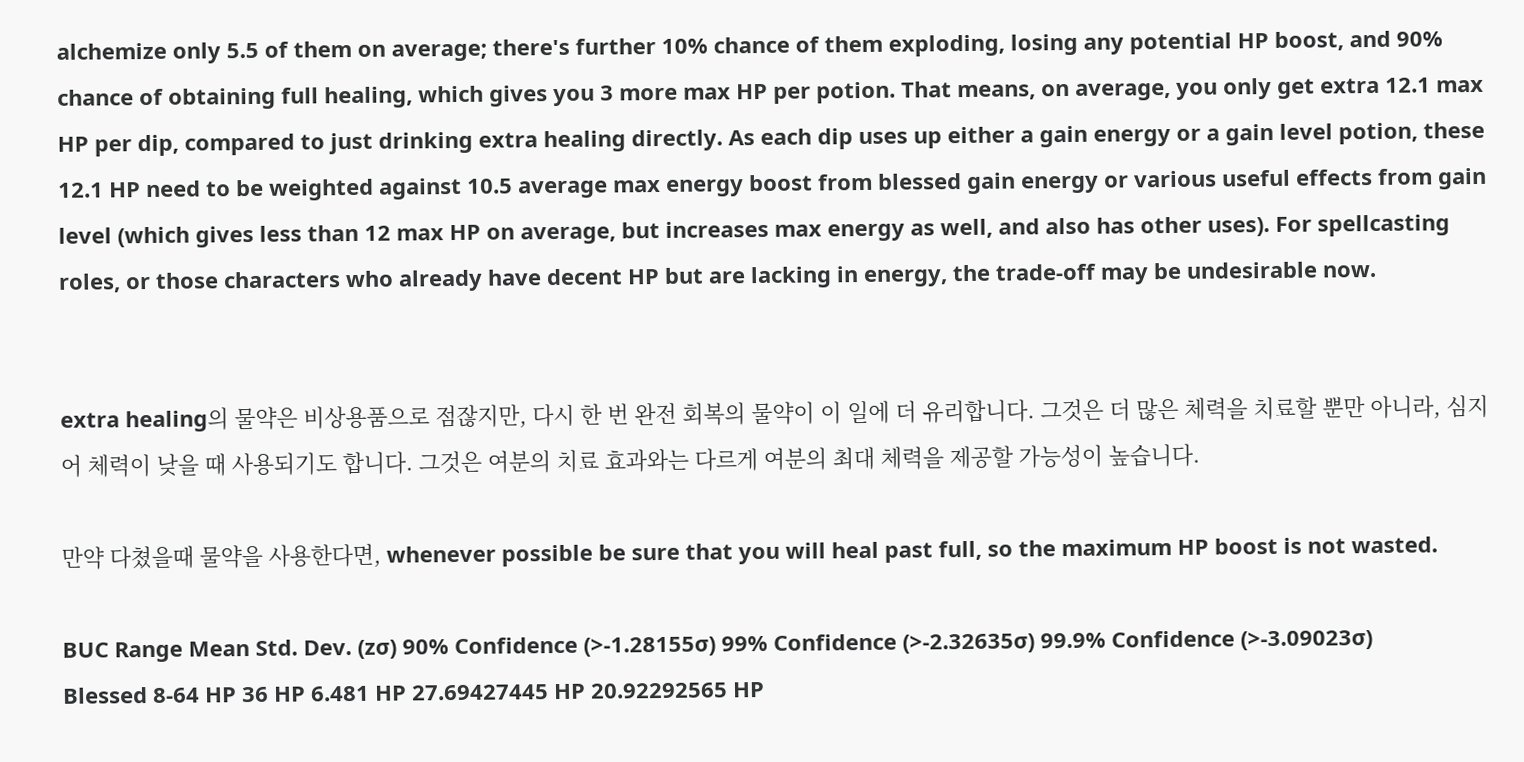alchemize only 5.5 of them on average; there's further 10% chance of them exploding, losing any potential HP boost, and 90% chance of obtaining full healing, which gives you 3 more max HP per potion. That means, on average, you only get extra 12.1 max HP per dip, compared to just drinking extra healing directly. As each dip uses up either a gain energy or a gain level potion, these 12.1 HP need to be weighted against 10.5 average max energy boost from blessed gain energy or various useful effects from gain level (which gives less than 12 max HP on average, but increases max energy as well, and also has other uses). For spellcasting roles, or those characters who already have decent HP but are lacking in energy, the trade-off may be undesirable now.


extra healing의 물약은 비상용품으로 점잖지만, 다시 한 번 완전 회복의 물약이 이 일에 더 유리합니다. 그것은 더 많은 체력을 치료할 뿐만 아니라, 심지어 체력이 낮을 때 사용되기도 합니다. 그것은 여분의 치료 효과와는 다르게 여분의 최대 체력을 제공할 가능성이 높습니다.

만약 다쳤을때 물약을 사용한다면, whenever possible be sure that you will heal past full, so the maximum HP boost is not wasted.

BUC Range Mean Std. Dev. (zσ) 90% Confidence (>-1.28155σ) 99% Confidence (>-2.32635σ) 99.9% Confidence (>-3.09023σ)
Blessed 8-64 HP 36 HP 6.481 HP 27.69427445 HP 20.92292565 HP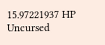15.97221937 HP
Uncursed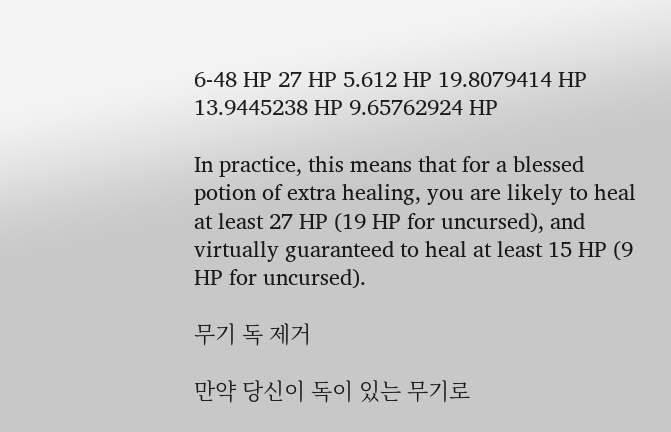6-48 HP 27 HP 5.612 HP 19.8079414 HP 13.9445238 HP 9.65762924 HP

In practice, this means that for a blessed potion of extra healing, you are likely to heal at least 27 HP (19 HP for uncursed), and virtually guaranteed to heal at least 15 HP (9 HP for uncursed).

무기 독 제거

만약 당신이 독이 있는 무기로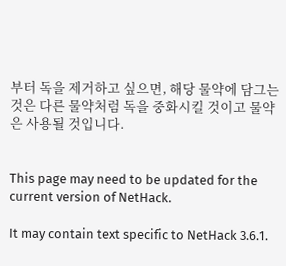부터 독을 제거하고 싶으면, 해당 물약에 담그는 것은 다른 물약처럼 독을 중화시킬 것이고 물약은 사용될 것입니다.


This page may need to be updated for the current version of NetHack.

It may contain text specific to NetHack 3.6.1.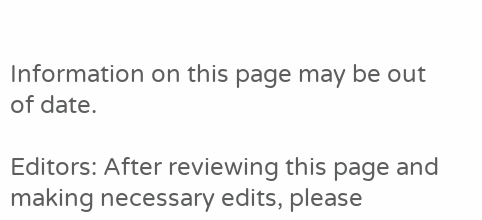Information on this page may be out of date.

Editors: After reviewing this page and making necessary edits, please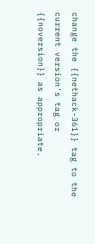change the {{nethack-361}} tag to the current version's tag or {{noversion}} as appropriate.